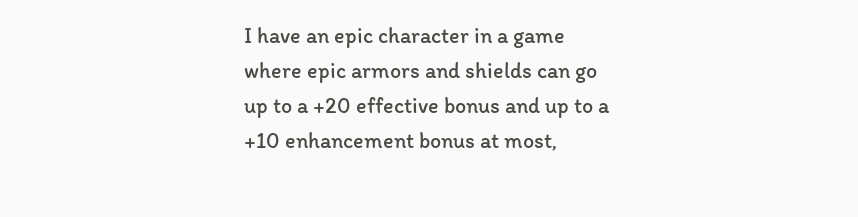I have an epic character in a game where epic armors and shields can go up to a +20 effective bonus and up to a +10 enhancement bonus at most,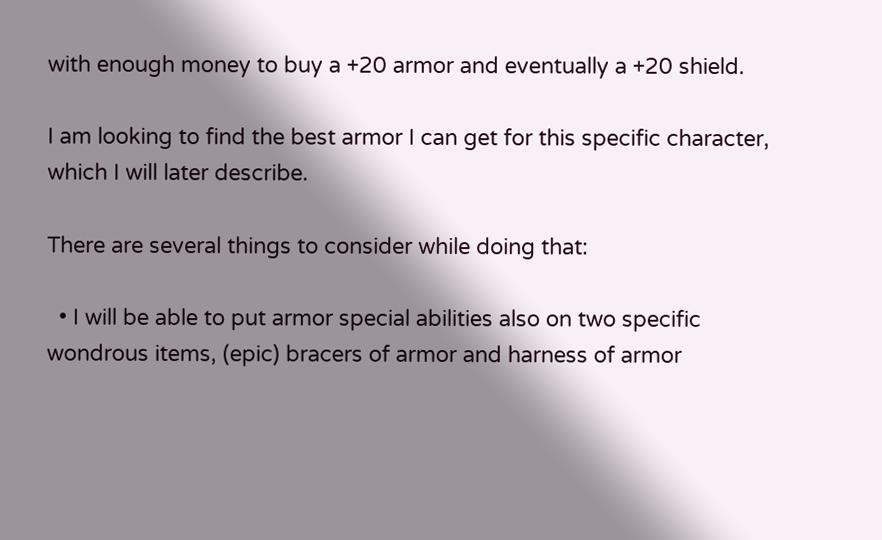with enough money to buy a +20 armor and eventually a +20 shield.

I am looking to find the best armor I can get for this specific character, which I will later describe.

There are several things to consider while doing that:

  • I will be able to put armor special abilities also on two specific wondrous items, (epic) bracers of armor and harness of armor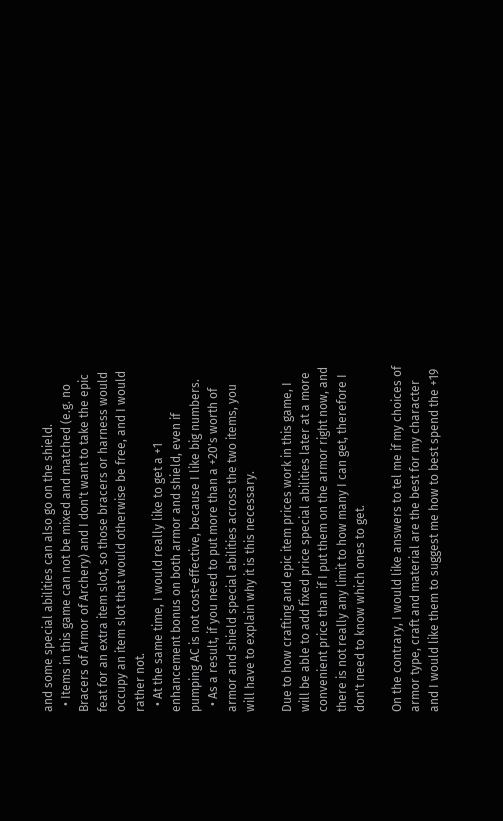and some special abilities can also go on the shield.
  • Items in this game can not be mixed and matched (e.g. no Bracers of Armor of Archery) and I don't want to take the epic feat for an extra item slot, so those bracers or harness would occupy an item slot that would otherwise be free, and I would rather not.
  • At the same time, I would really like to get a +1 enhancement bonus on both armor and shield, even if pumping AC is not cost-effective, because I like big numbers.
  • As a result, if you need to put more than a +20's worth of armor and shield special abilities across the two items, you will have to explain why it is this necessary.

Due to how crafting and epic item prices work in this game, I will be able to add fixed price special abilities later at a more convenient price than if I put them on the armor right now, and there is not really any limit to how many I can get, therefore I don't need to know which ones to get.

On the contrary, I would like answers to tel me if my choices of armor type, craft and material are the best for my character and I would like them to suggest me how to best spend the +19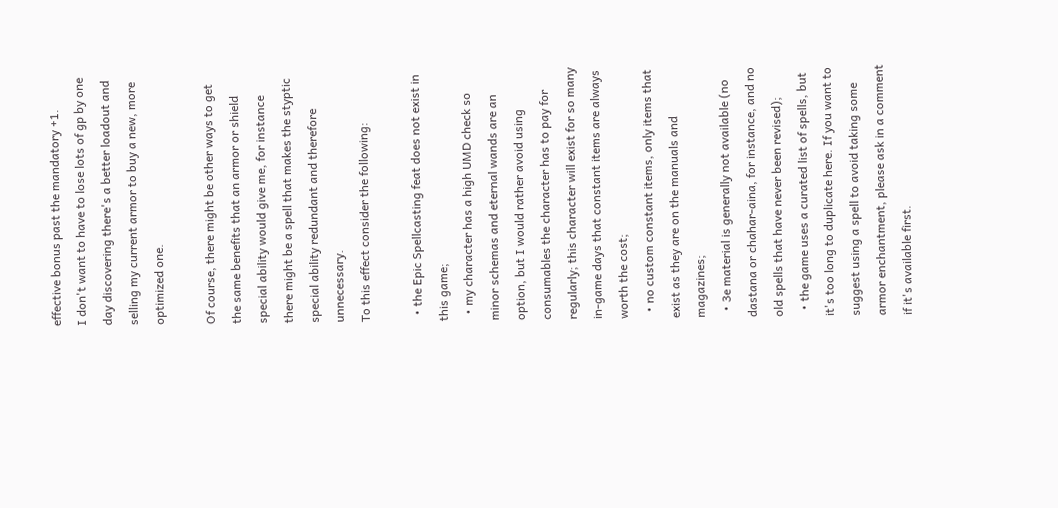effective bonus past the mandatory +1.
I don't want to have to lose lots of gp by one day discovering there's a better loadout and selling my current armor to buy a new, more optimized one.

Of course, there might be other ways to get the same benefits that an armor or shield special ability would give me, for instance there might be a spell that makes the styptic special ability redundant and therefore unnecessary.
To this effect consider the following:

  • the Epic Spellcasting feat does not exist in this game;
  • my character has a high UMD check so minor schemas and eternal wands are an option, but I would rather avoid using consumables the character has to pay for regularly; this character will exist for so many in-game days that constant items are always worth the cost;
  • no custom constant items, only items that exist as they are on the manuals and magazines;
  • 3e material is generally not available (no dastana or chahar-aina, for instance, and no old spells that have never been revised);
  • the game uses a curated list of spells, but it's too long to duplicate here. If you want to suggest using a spell to avoid taking some armor enchantment, please ask in a comment if it's available first.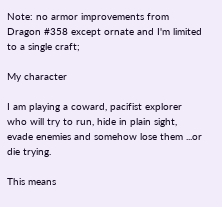Note: no armor improvements from Dragon #358 except ornate and I'm limited to a single craft;

My character

I am playing a coward, pacifist explorer who will try to run, hide in plain sight, evade enemies and somehow lose them ...or die trying.

This means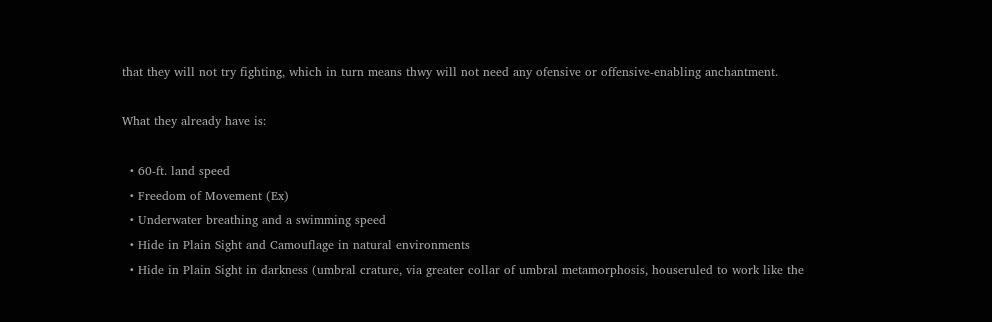that they will not try fighting, which in turn means thwy will not need any ofensive or offensive-enabling anchantment.

What they already have is:

  • 60-ft. land speed
  • Freedom of Movement (Ex)
  • Underwater breathing and a swimming speed
  • Hide in Plain Sight and Camouflage in natural environments
  • Hide in Plain Sight in darkness (umbral crature, via greater collar of umbral metamorphosis, houseruled to work like the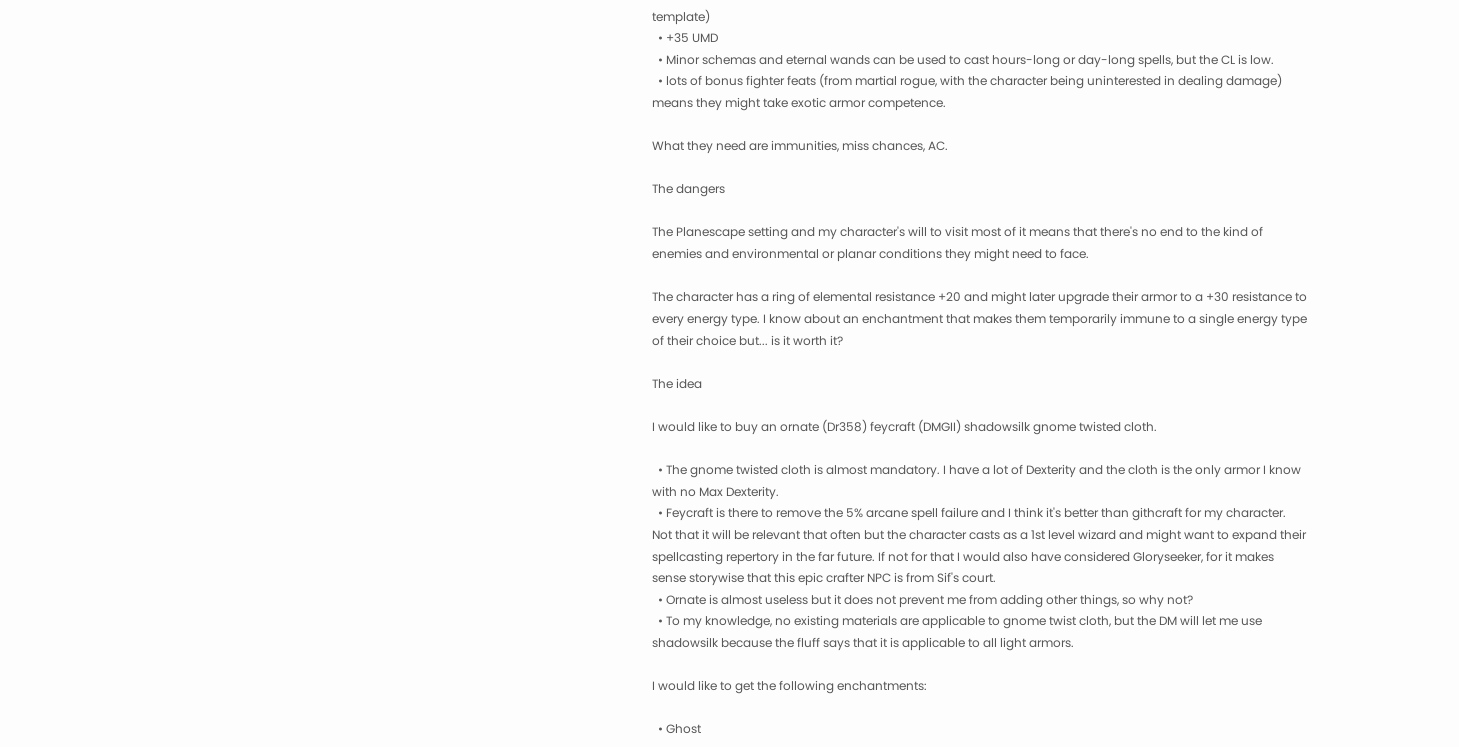template)
  • +35 UMD
  • Minor schemas and eternal wands can be used to cast hours-long or day-long spells, but the CL is low.
  • lots of bonus fighter feats (from martial rogue, with the character being uninterested in dealing damage) means they might take exotic armor competence.

What they need are immunities, miss chances, AC.

The dangers

The Planescape setting and my character's will to visit most of it means that there's no end to the kind of enemies and environmental or planar conditions they might need to face.

The character has a ring of elemental resistance +20 and might later upgrade their armor to a +30 resistance to every energy type. I know about an enchantment that makes them temporarily immune to a single energy type of their choice but... is it worth it?

The idea

I would like to buy an ornate (Dr358) feycraft (DMGII) shadowsilk gnome twisted cloth.

  • The gnome twisted cloth is almost mandatory. I have a lot of Dexterity and the cloth is the only armor I know with no Max Dexterity.
  • Feycraft is there to remove the 5% arcane spell failure and I think it's better than githcraft for my character. Not that it will be relevant that often but the character casts as a 1st level wizard and might want to expand their spellcasting repertory in the far future. If not for that I would also have considered Gloryseeker, for it makes sense storywise that this epic crafter NPC is from Sif's court.
  • Ornate is almost useless but it does not prevent me from adding other things, so why not?
  • To my knowledge, no existing materials are applicable to gnome twist cloth, but the DM will let me use shadowsilk because the fluff says that it is applicable to all light armors.

I would like to get the following enchantments:

  • Ghost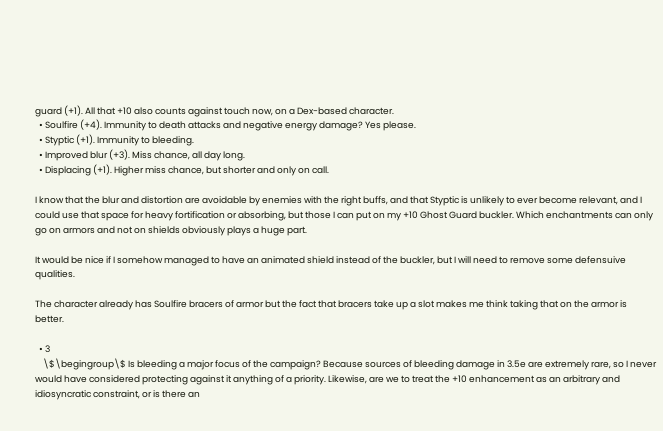guard (+1). All that +10 also counts against touch now, on a Dex-based character.
  • Soulfire (+4). Immunity to death attacks and negative energy damage? Yes please.
  • Styptic (+1). Immunity to bleeding.
  • Improved blur (+3). Miss chance, all day long.
  • Displacing (+1). Higher miss chance, but shorter and only on call.

I know that the blur and distortion are avoidable by enemies with the right buffs, and that Styptic is unlikely to ever become relevant, and I could use that space for heavy fortification or absorbing, but those I can put on my +10 Ghost Guard buckler. Which enchantments can only go on armors and not on shields obviously plays a huge part.

It would be nice if I somehow managed to have an animated shield instead of the buckler, but I will need to remove some defensuive qualities.

The character already has Soulfire bracers of armor but the fact that bracers take up a slot makes me think taking that on the armor is better.

  • 3
    \$\begingroup\$ Is bleeding a major focus of the campaign? Because sources of bleeding damage in 3.5e are extremely rare, so I never would have considered protecting against it anything of a priority. Likewise, are we to treat the +10 enhancement as an arbitrary and idiosyncratic constraint, or is there an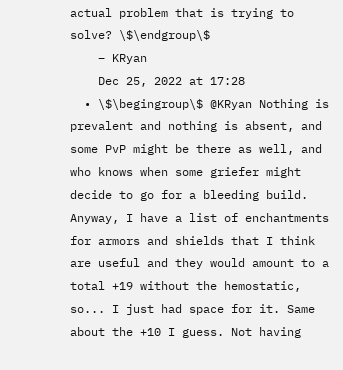actual problem that is trying to solve? \$\endgroup\$
    – KRyan
    Dec 25, 2022 at 17:28
  • \$\begingroup\$ @KRyan Nothing is prevalent and nothing is absent, and some PvP might be there as well, and who knows when some griefer might decide to go for a bleeding build. Anyway, I have a list of enchantments for armors and shields that I think are useful and they would amount to a total +19 without the hemostatic, so... I just had space for it. Same about the +10 I guess. Not having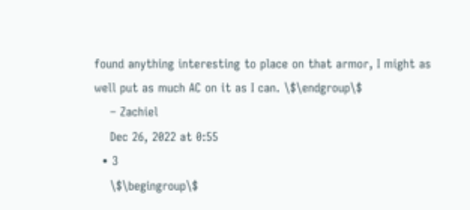found anything interesting to place on that armor, I might as well put as much AC on it as I can. \$\endgroup\$
    – Zachiel
    Dec 26, 2022 at 0:55
  • 3
    \$\begingroup\$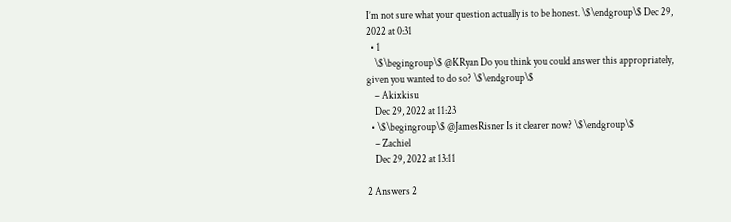I’m not sure what your question actually is to be honest. \$\endgroup\$ Dec 29, 2022 at 0:31
  • 1
    \$\begingroup\$ @KRyan Do you think you could answer this appropriately, given you wanted to do so? \$\endgroup\$
    – Akixkisu
    Dec 29, 2022 at 11:23
  • \$\begingroup\$ @JamesRisner Is it clearer now? \$\endgroup\$
    – Zachiel
    Dec 29, 2022 at 13:11

2 Answers 2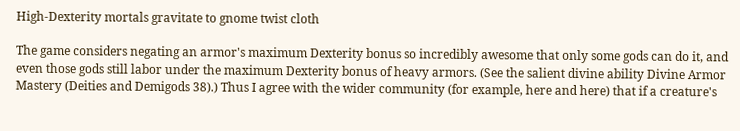High-Dexterity mortals gravitate to gnome twist cloth

The game considers negating an armor's maximum Dexterity bonus so incredibly awesome that only some gods can do it, and even those gods still labor under the maximum Dexterity bonus of heavy armors. (See the salient divine ability Divine Armor Mastery (Deities and Demigods 38).) Thus I agree with the wider community (for example, here and here) that if a creature's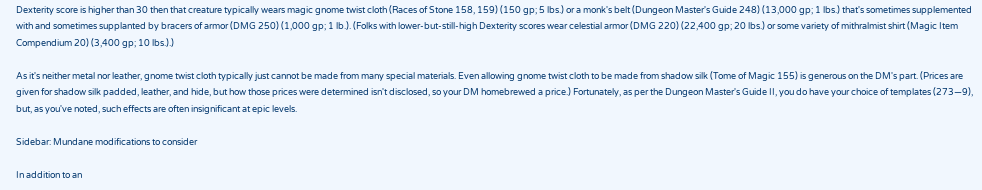Dexterity score is higher than 30 then that creature typically wears magic gnome twist cloth (Races of Stone 158, 159) (150 gp; 5 lbs.) or a monk's belt (Dungeon Master's Guide 248) (13,000 gp; 1 lbs.) that's sometimes supplemented with and sometimes supplanted by bracers of armor (DMG 250) (1,000 gp; 1 lb.). (Folks with lower-but-still-high Dexterity scores wear celestial armor (DMG 220) (22,400 gp; 20 lbs.) or some variety of mithralmist shirt (Magic Item Compendium 20) (3,400 gp; 10 lbs.).)

As it's neither metal nor leather, gnome twist cloth typically just cannot be made from many special materials. Even allowing gnome twist cloth to be made from shadow silk (Tome of Magic 155) is generous on the DM's part. (Prices are given for shadow silk padded, leather, and hide, but how those prices were determined isn't disclosed, so your DM homebrewed a price.) Fortunately, as per the Dungeon Master's Guide II, you do have your choice of templates (273—9), but, as you've noted, such effects are often insignificant at epic levels.

Sidebar: Mundane modifications to consider

In addition to an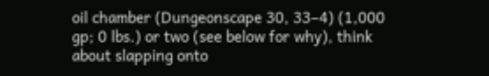oil chamber (Dungeonscape 30, 33–4) (1,000 gp; 0 lbs.) or two (see below for why), think about slapping onto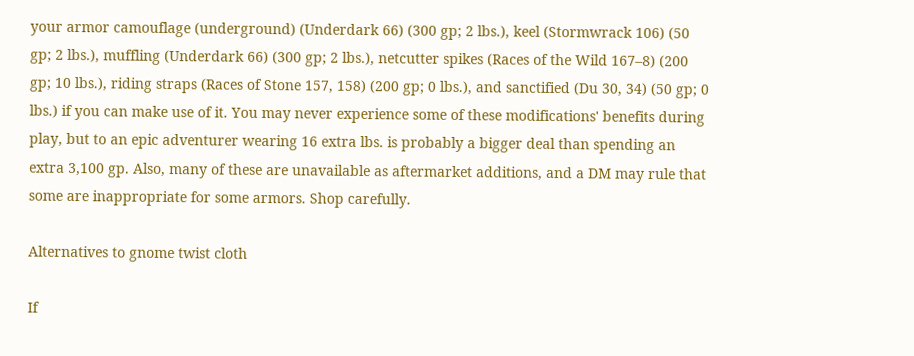your armor camouflage (underground) (Underdark 66) (300 gp; 2 lbs.), keel (Stormwrack 106) (50 gp; 2 lbs.), muffling (Underdark 66) (300 gp; 2 lbs.), netcutter spikes (Races of the Wild 167–8) (200 gp; 10 lbs.), riding straps (Races of Stone 157, 158) (200 gp; 0 lbs.), and sanctified (Du 30, 34) (50 gp; 0 lbs.) if you can make use of it. You may never experience some of these modifications' benefits during play, but to an epic adventurer wearing 16 extra lbs. is probably a bigger deal than spending an extra 3,100 gp. Also, many of these are unavailable as aftermarket additions, and a DM may rule that some are inappropriate for some armors. Shop carefully.

Alternatives to gnome twist cloth

If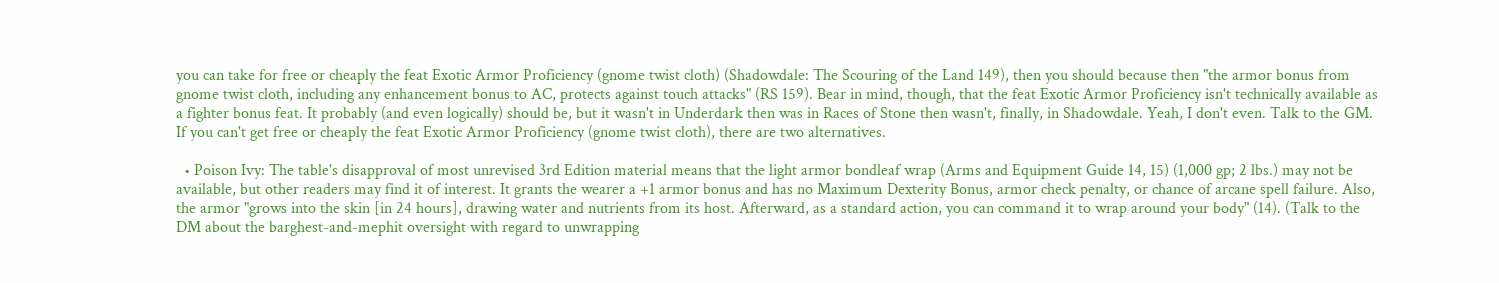you can take for free or cheaply the feat Exotic Armor Proficiency (gnome twist cloth) (Shadowdale: The Scouring of the Land 149), then you should because then "the armor bonus from gnome twist cloth, including any enhancement bonus to AC, protects against touch attacks" (RS 159). Bear in mind, though, that the feat Exotic Armor Proficiency isn't technically available as a fighter bonus feat. It probably (and even logically) should be, but it wasn't in Underdark then was in Races of Stone then wasn't, finally, in Shadowdale. Yeah, I don't even. Talk to the GM. If you can't get free or cheaply the feat Exotic Armor Proficiency (gnome twist cloth), there are two alternatives.

  • Poison Ivy: The table's disapproval of most unrevised 3rd Edition material means that the light armor bondleaf wrap (Arms and Equipment Guide 14, 15) (1,000 gp; 2 lbs.) may not be available, but other readers may find it of interest. It grants the wearer a +1 armor bonus and has no Maximum Dexterity Bonus, armor check penalty, or chance of arcane spell failure. Also, the armor "grows into the skin [in 24 hours], drawing water and nutrients from its host. Afterward, as a standard action, you can command it to wrap around your body" (14). (Talk to the DM about the barghest-and-mephit oversight with regard to unwrapping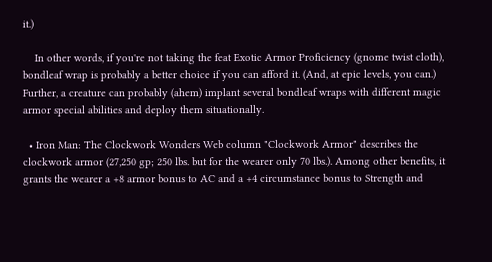it.)

    In other words, if you're not taking the feat Exotic Armor Proficiency (gnome twist cloth), bondleaf wrap is probably a better choice if you can afford it. (And, at epic levels, you can.) Further, a creature can probably (ahem) implant several bondleaf wraps with different magic armor special abilities and deploy them situationally.

  • Iron Man: The Clockwork Wonders Web column "Clockwork Armor" describes the clockwork armor (27,250 gp; 250 lbs. but for the wearer only 70 lbs.). Among other benefits, it grants the wearer a +8 armor bonus to AC and a +4 circumstance bonus to Strength and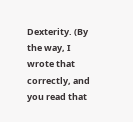Dexterity. (By the way, I wrote that correctly, and you read that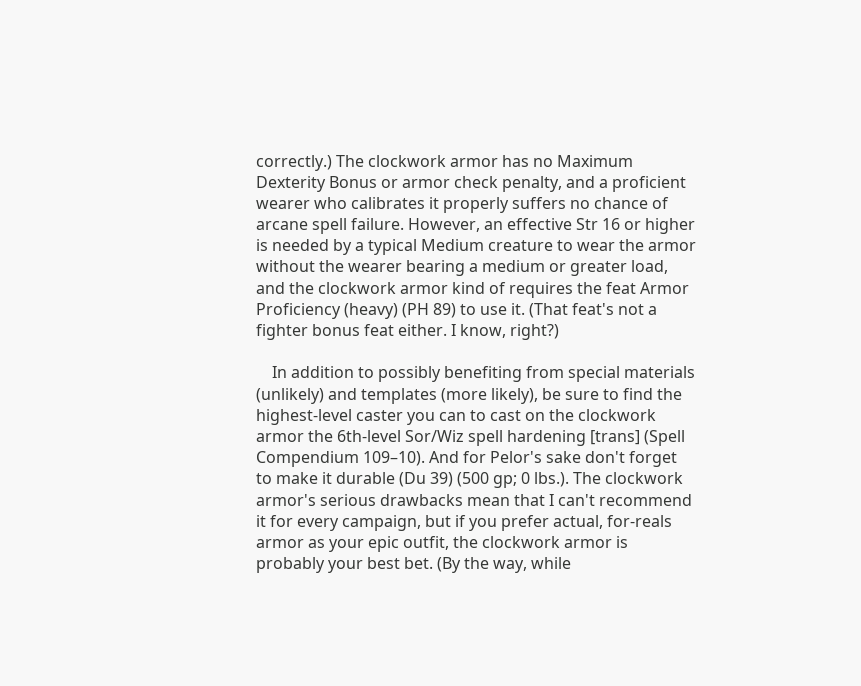correctly.) The clockwork armor has no Maximum Dexterity Bonus or armor check penalty, and a proficient wearer who calibrates it properly suffers no chance of arcane spell failure. However, an effective Str 16 or higher is needed by a typical Medium creature to wear the armor without the wearer bearing a medium or greater load, and the clockwork armor kind of requires the feat Armor Proficiency (heavy) (PH 89) to use it. (That feat's not a fighter bonus feat either. I know, right?)

    In addition to possibly benefiting from special materials (unlikely) and templates (more likely), be sure to find the highest-level caster you can to cast on the clockwork armor the 6th-level Sor/Wiz spell hardening [trans] (Spell Compendium 109–10). And for Pelor's sake don't forget to make it durable (Du 39) (500 gp; 0 lbs.). The clockwork armor's serious drawbacks mean that I can't recommend it for every campaign, but if you prefer actual, for-reals armor as your epic outfit, the clockwork armor is probably your best bet. (By the way, while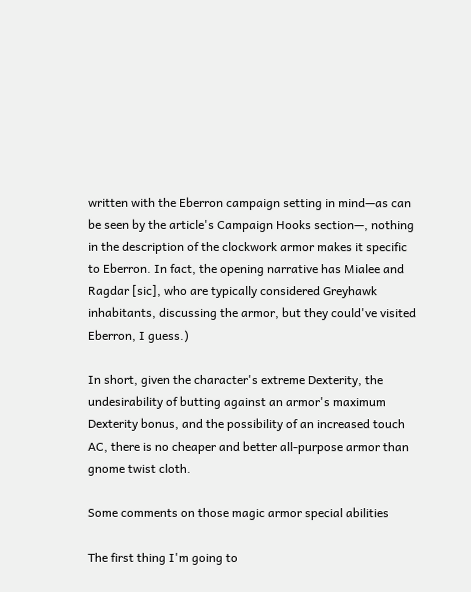written with the Eberron campaign setting in mind—as can be seen by the article's Campaign Hooks section—, nothing in the description of the clockwork armor makes it specific to Eberron. In fact, the opening narrative has Mialee and Ragdar [sic], who are typically considered Greyhawk inhabitants, discussing the armor, but they could've visited Eberron, I guess.)

In short, given the character's extreme Dexterity, the undesirability of butting against an armor's maximum Dexterity bonus, and the possibility of an increased touch AC, there is no cheaper and better all-purpose armor than gnome twist cloth.

Some comments on those magic armor special abilities

The first thing I'm going to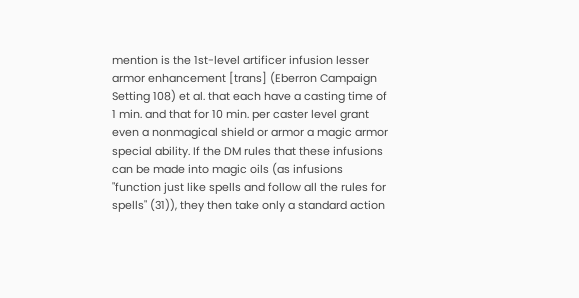mention is the 1st-level artificer infusion lesser armor enhancement [trans] (Eberron Campaign Setting 108) et al. that each have a casting time of 1 min. and that for 10 min. per caster level grant even a nonmagical shield or armor a magic armor special ability. If the DM rules that these infusions can be made into magic oils (as infusions "function just like spells and follow all the rules for spells" (31)), they then take only a standard action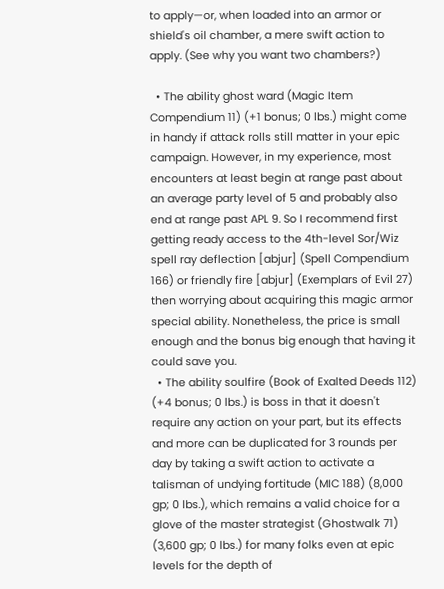to apply—or, when loaded into an armor or shield's oil chamber, a mere swift action to apply. (See why you want two chambers?)

  • The ability ghost ward (Magic Item Compendium 11) (+1 bonus; 0 lbs.) might come in handy if attack rolls still matter in your epic campaign. However, in my experience, most encounters at least begin at range past about an average party level of 5 and probably also end at range past APL 9. So I recommend first getting ready access to the 4th-level Sor/Wiz spell ray deflection [abjur] (Spell Compendium 166) or friendly fire [abjur] (Exemplars of Evil 27) then worrying about acquiring this magic armor special ability. Nonetheless, the price is small enough and the bonus big enough that having it could save you.
  • The ability soulfire (Book of Exalted Deeds 112) (+4 bonus; 0 lbs.) is boss in that it doesn't require any action on your part, but its effects and more can be duplicated for 3 rounds per day by taking a swift action to activate a talisman of undying fortitude (MIC 188) (8,000 gp; 0 lbs.), which remains a valid choice for a glove of the master strategist (Ghostwalk 71) (3,600 gp; 0 lbs.) for many folks even at epic levels for the depth of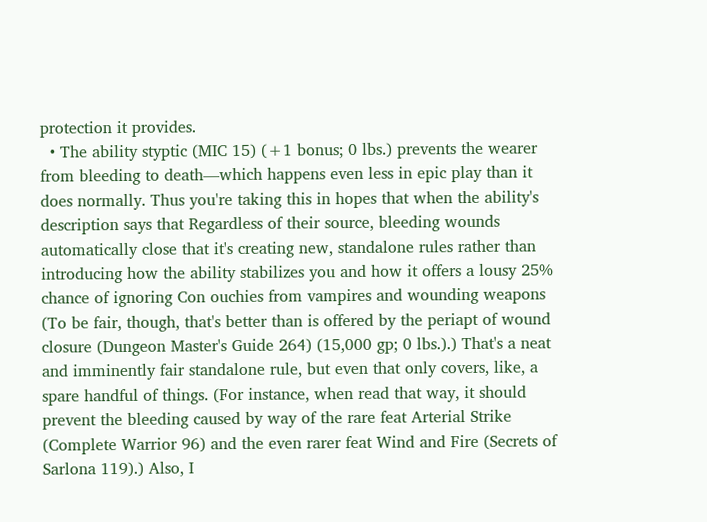protection it provides.
  • The ability styptic (MIC 15) (+1 bonus; 0 lbs.) prevents the wearer from bleeding to death—which happens even less in epic play than it does normally. Thus you're taking this in hopes that when the ability's description says that Regardless of their source, bleeding wounds automatically close that it's creating new, standalone rules rather than introducing how the ability stabilizes you and how it offers a lousy 25% chance of ignoring Con ouchies from vampires and wounding weapons (To be fair, though, that's better than is offered by the periapt of wound closure (Dungeon Master's Guide 264) (15,000 gp; 0 lbs.).) That's a neat and imminently fair standalone rule, but even that only covers, like, a spare handful of things. (For instance, when read that way, it should prevent the bleeding caused by way of the rare feat Arterial Strike (Complete Warrior 96) and the even rarer feat Wind and Fire (Secrets of Sarlona 119).) Also, I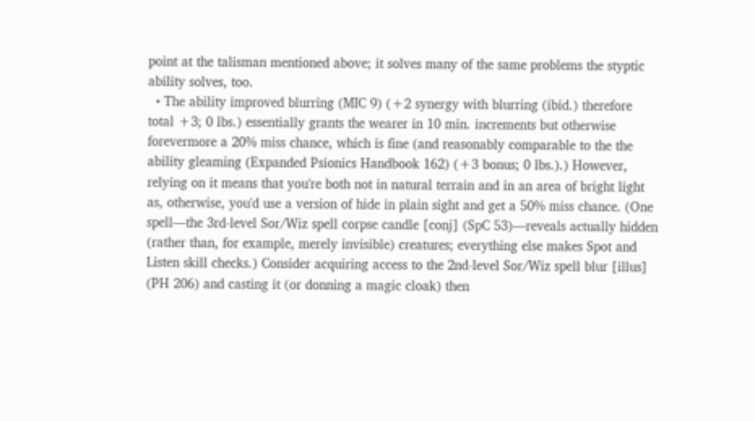point at the talisman mentioned above; it solves many of the same problems the styptic ability solves, too.
  • The ability improved blurring (MIC 9) (+2 synergy with blurring (ibid.) therefore total +3; 0 lbs.) essentially grants the wearer in 10 min. increments but otherwise forevermore a 20% miss chance, which is fine (and reasonably comparable to the the ability gleaming (Expanded Psionics Handbook 162) (+3 bonus; 0 lbs.).) However, relying on it means that you're both not in natural terrain and in an area of bright light as, otherwise, you'd use a version of hide in plain sight and get a 50% miss chance. (One spell—the 3rd-level Sor/Wiz spell corpse candle [conj] (SpC 53)—reveals actually hidden (rather than, for example, merely invisible) creatures; everything else makes Spot and Listen skill checks.) Consider acquiring access to the 2nd-level Sor/Wiz spell blur [illus] (PH 206) and casting it (or donning a magic cloak) then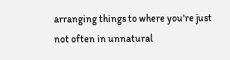arranging things to where you're just not often in unnatural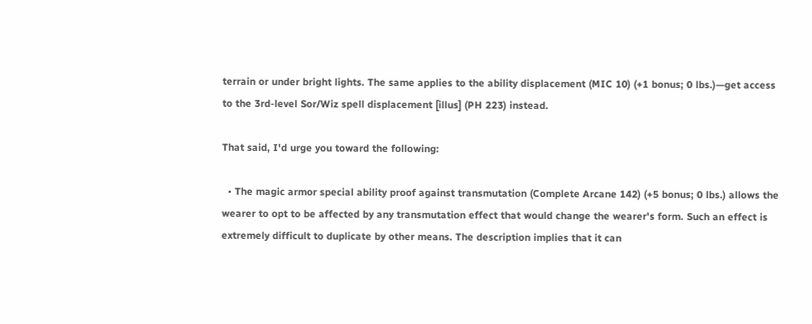terrain or under bright lights. The same applies to the ability displacement (MIC 10) (+1 bonus; 0 lbs.)—get access to the 3rd-level Sor/Wiz spell displacement [illus] (PH 223) instead.

That said, I'd urge you toward the following:

  • The magic armor special ability proof against transmutation (Complete Arcane 142) (+5 bonus; 0 lbs.) allows the wearer to opt to be affected by any transmutation effect that would change the wearer's form. Such an effect is extremely difficult to duplicate by other means. The description implies that it can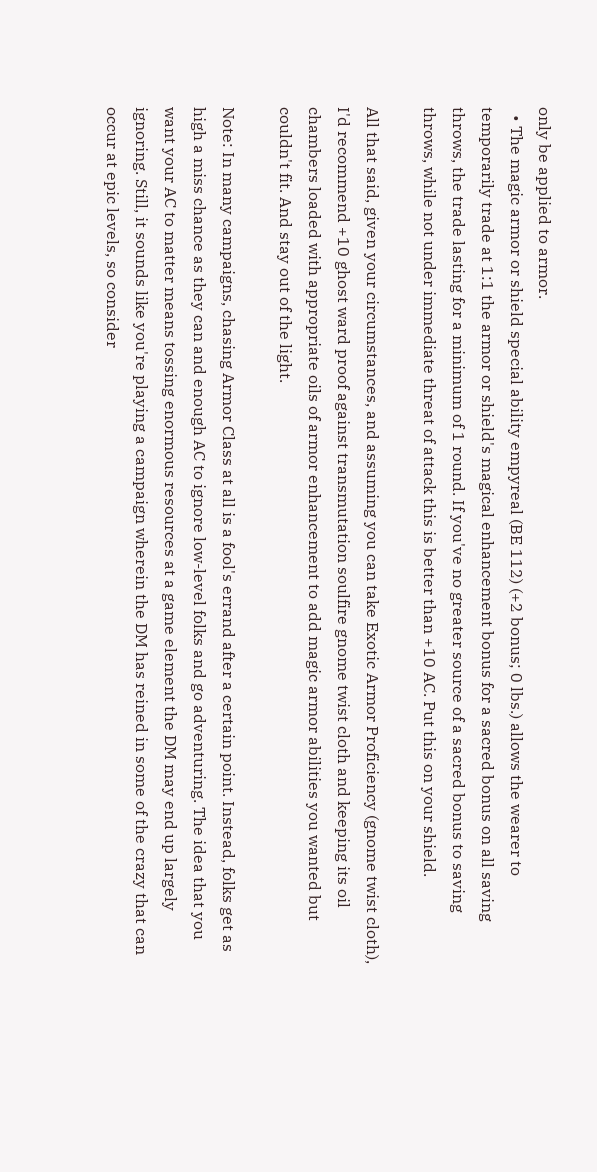only be applied to armor.
  • The magic armor or shield special ability empyreal (BE 112) (+2 bonus; 0 lbs.) allows the wearer to temporarily trade at 1:1 the armor or shield's magical enhancement bonus for a sacred bonus on all saving throws, the trade lasting for a minimum of 1 round. If you've no greater source of a sacred bonus to saving throws, while not under immediate threat of attack this is better than +10 AC. Put this on your shield.

All that said, given your circumstances, and assuming you can take Exotic Armor Proficiency (gnome twist cloth), I'd recommend +10 ghost ward proof against transmutation soulfire gnome twist cloth and keeping its oil chambers loaded with appropriate oils of armor enhancement to add magic armor abilities you wanted but couldn't fit. And stay out of the light.

Note: In many campaigns, chasing Armor Class at all is a fool's errand after a certain point. Instead, folks get as high a miss chance as they can and enough AC to ignore low-level folks and go adventuring. The idea that you want your AC to matter means tossing enormous resources at a game element the DM may end up largely ignoring. Still, it sounds like you're playing a campaign wherein the DM has reined in some of the crazy that can occur at epic levels, so consider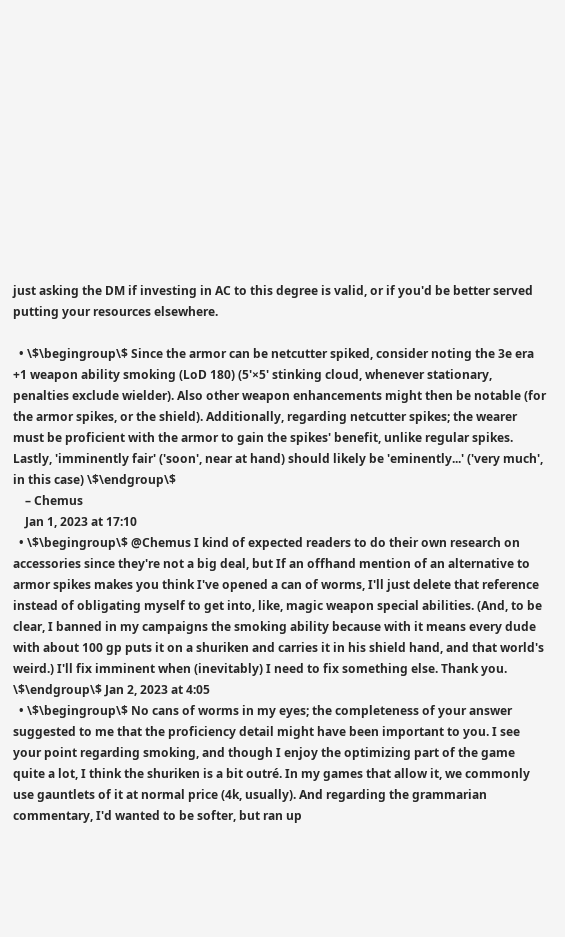just asking the DM if investing in AC to this degree is valid, or if you'd be better served putting your resources elsewhere.

  • \$\begingroup\$ Since the armor can be netcutter spiked, consider noting the 3e era +1 weapon ability smoking (LoD 180) (5'×5' stinking cloud, whenever stationary, penalties exclude wielder). Also other weapon enhancements might then be notable (for the armor spikes, or the shield). Additionally, regarding netcutter spikes; the wearer must be proficient with the armor to gain the spikes' benefit, unlike regular spikes. Lastly, 'imminently fair' ('soon', near at hand) should likely be 'eminently...' ('very much', in this case) \$\endgroup\$
    – Chemus
    Jan 1, 2023 at 17:10
  • \$\begingroup\$ @Chemus I kind of expected readers to do their own research on accessories since they're not a big deal, but If an offhand mention of an alternative to armor spikes makes you think I've opened a can of worms, I'll just delete that reference instead of obligating myself to get into, like, magic weapon special abilities. (And, to be clear, I banned in my campaigns the smoking ability because with it means every dude with about 100 gp puts it on a shuriken and carries it in his shield hand, and that world's weird.) I'll fix imminent when (inevitably) I need to fix something else. Thank you. \$\endgroup\$ Jan 2, 2023 at 4:05
  • \$\begingroup\$ No cans of worms in my eyes; the completeness of your answer suggested to me that the proficiency detail might have been important to you. I see your point regarding smoking, and though I enjoy the optimizing part of the game quite a lot, I think the shuriken is a bit outré. In my games that allow it, we commonly use gauntlets of it at normal price (4k, usually). And regarding the grammarian commentary, I'd wanted to be softer, but ran up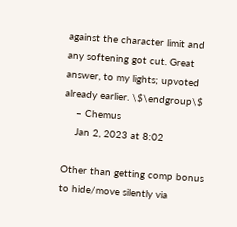against the character limit and any softening got cut. Great answer, to my lights; upvoted already earlier. \$\endgroup\$
    – Chemus
    Jan 2, 2023 at 8:02

Other than getting comp bonus to hide/move silently via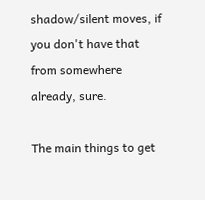shadow/silent moves, if you don't have that from somewhere already, sure.

The main things to get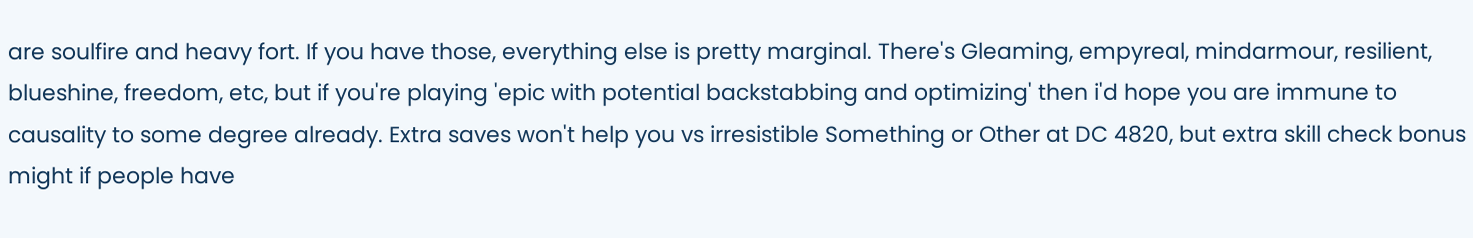are soulfire and heavy fort. If you have those, everything else is pretty marginal. There's Gleaming, empyreal, mindarmour, resilient, blueshine, freedom, etc, but if you're playing 'epic with potential backstabbing and optimizing' then i'd hope you are immune to causality to some degree already. Extra saves won't help you vs irresistible Something or Other at DC 4820, but extra skill check bonus might if people have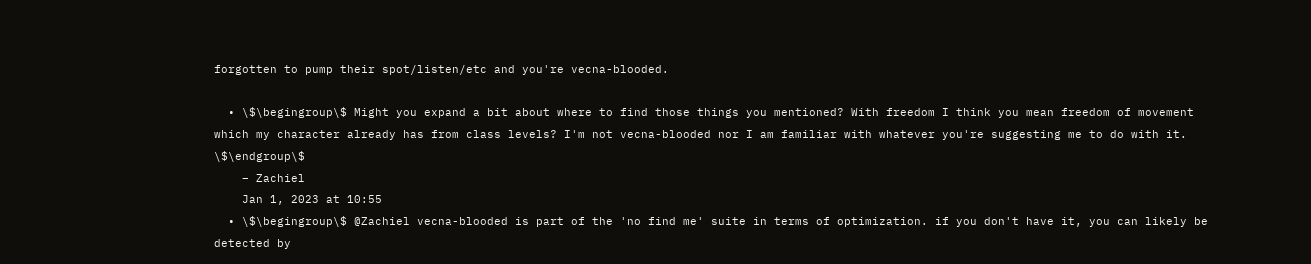forgotten to pump their spot/listen/etc and you're vecna-blooded.

  • \$\begingroup\$ Might you expand a bit about where to find those things you mentioned? With freedom I think you mean freedom of movement which my character already has from class levels? I'm not vecna-blooded nor I am familiar with whatever you're suggesting me to do with it. \$\endgroup\$
    – Zachiel
    Jan 1, 2023 at 10:55
  • \$\begingroup\$ @Zachiel vecna-blooded is part of the 'no find me' suite in terms of optimization. if you don't have it, you can likely be detected by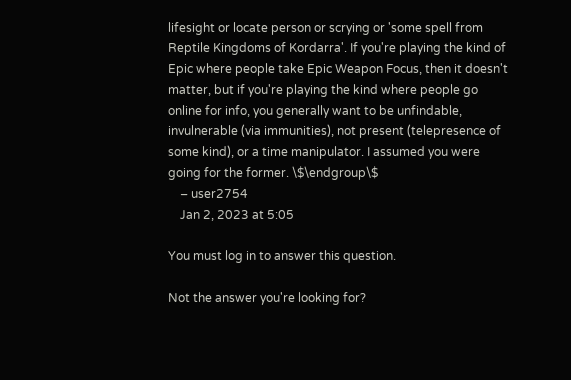lifesight or locate person or scrying or 'some spell from Reptile Kingdoms of Kordarra'. If you're playing the kind of Epic where people take Epic Weapon Focus, then it doesn't matter, but if you're playing the kind where people go online for info, you generally want to be unfindable, invulnerable (via immunities), not present (telepresence of some kind), or a time manipulator. I assumed you were going for the former. \$\endgroup\$
    – user2754
    Jan 2, 2023 at 5:05

You must log in to answer this question.

Not the answer you're looking for?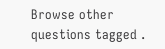Browse other questions tagged .